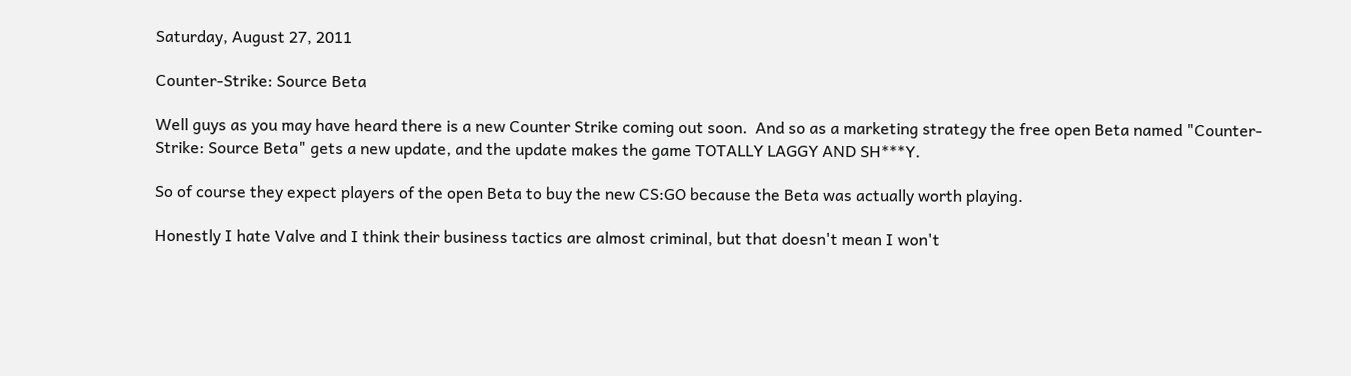Saturday, August 27, 2011

Counter-Strike: Source Beta

Well guys as you may have heard there is a new Counter Strike coming out soon.  And so as a marketing strategy the free open Beta named "Counter-Strike: Source Beta" gets a new update, and the update makes the game TOTALLY LAGGY AND SH***Y.

So of course they expect players of the open Beta to buy the new CS:GO because the Beta was actually worth playing.

Honestly I hate Valve and I think their business tactics are almost criminal, but that doesn't mean I won't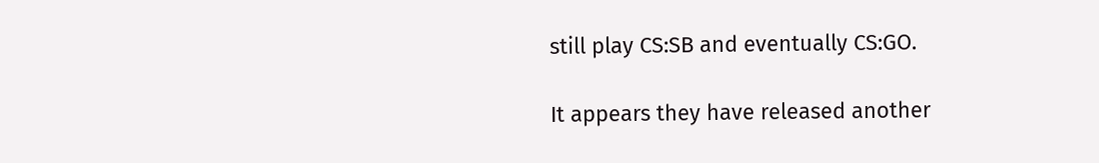still play CS:SB and eventually CS:GO.

It appears they have released another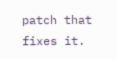patch that fixes it.